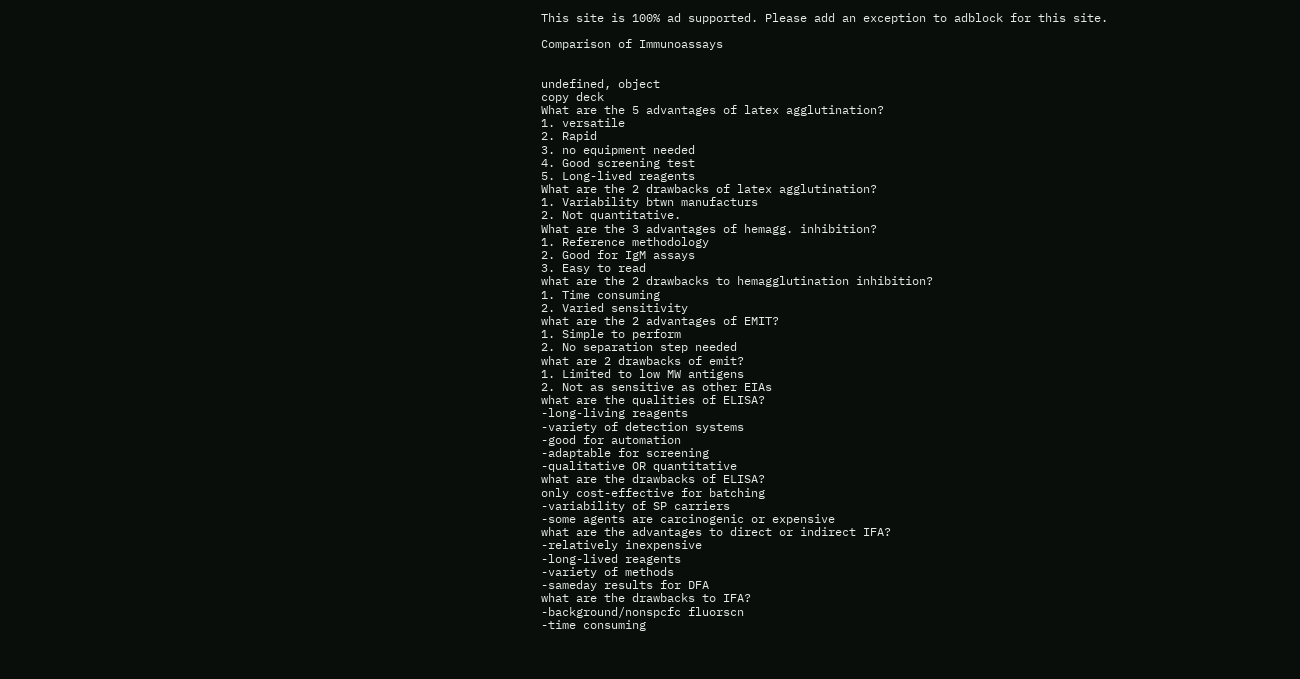This site is 100% ad supported. Please add an exception to adblock for this site.

Comparison of Immunoassays


undefined, object
copy deck
What are the 5 advantages of latex agglutination?
1. versatile
2. Rapid
3. no equipment needed
4. Good screening test
5. Long-lived reagents
What are the 2 drawbacks of latex agglutination?
1. Variability btwn manufacturs
2. Not quantitative.
What are the 3 advantages of hemagg. inhibition?
1. Reference methodology
2. Good for IgM assays
3. Easy to read
what are the 2 drawbacks to hemagglutination inhibition?
1. Time consuming
2. Varied sensitivity
what are the 2 advantages of EMIT?
1. Simple to perform
2. No separation step needed
what are 2 drawbacks of emit?
1. Limited to low MW antigens
2. Not as sensitive as other EIAs
what are the qualities of ELISA?
-long-living reagents
-variety of detection systems
-good for automation
-adaptable for screening
-qualitative OR quantitative
what are the drawbacks of ELISA?
only cost-effective for batching
-variability of SP carriers
-some agents are carcinogenic or expensive
what are the advantages to direct or indirect IFA?
-relatively inexpensive
-long-lived reagents
-variety of methods
-sameday results for DFA
what are the drawbacks to IFA?
-background/nonspcfc fluorscn
-time consuming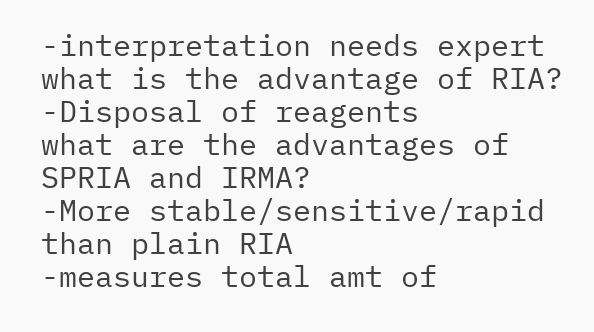-interpretation needs expert
what is the advantage of RIA?
-Disposal of reagents
what are the advantages of SPRIA and IRMA?
-More stable/sensitive/rapid than plain RIA
-measures total amt of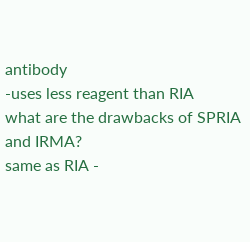antibody
-uses less reagent than RIA
what are the drawbacks of SPRIA and IRMA?
same as RIA -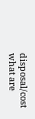disposal/cost
what are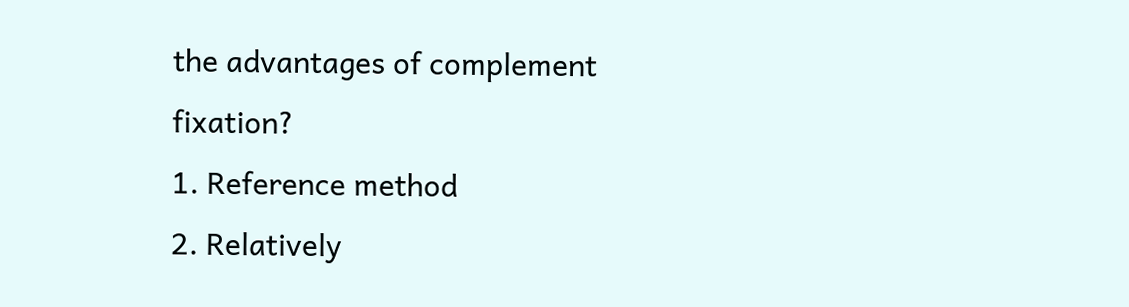the advantages of complement fixation?
1. Reference method
2. Relatively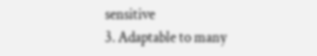sensitive
3. Adaptable to many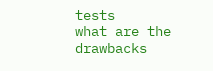tests
what are the drawbacks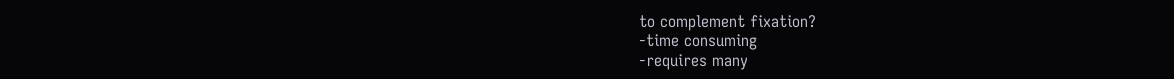to complement fixation?
-time consuming
-requires many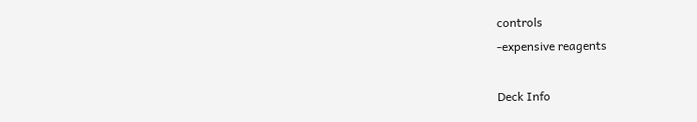controls
-expensive reagents

Deck Info